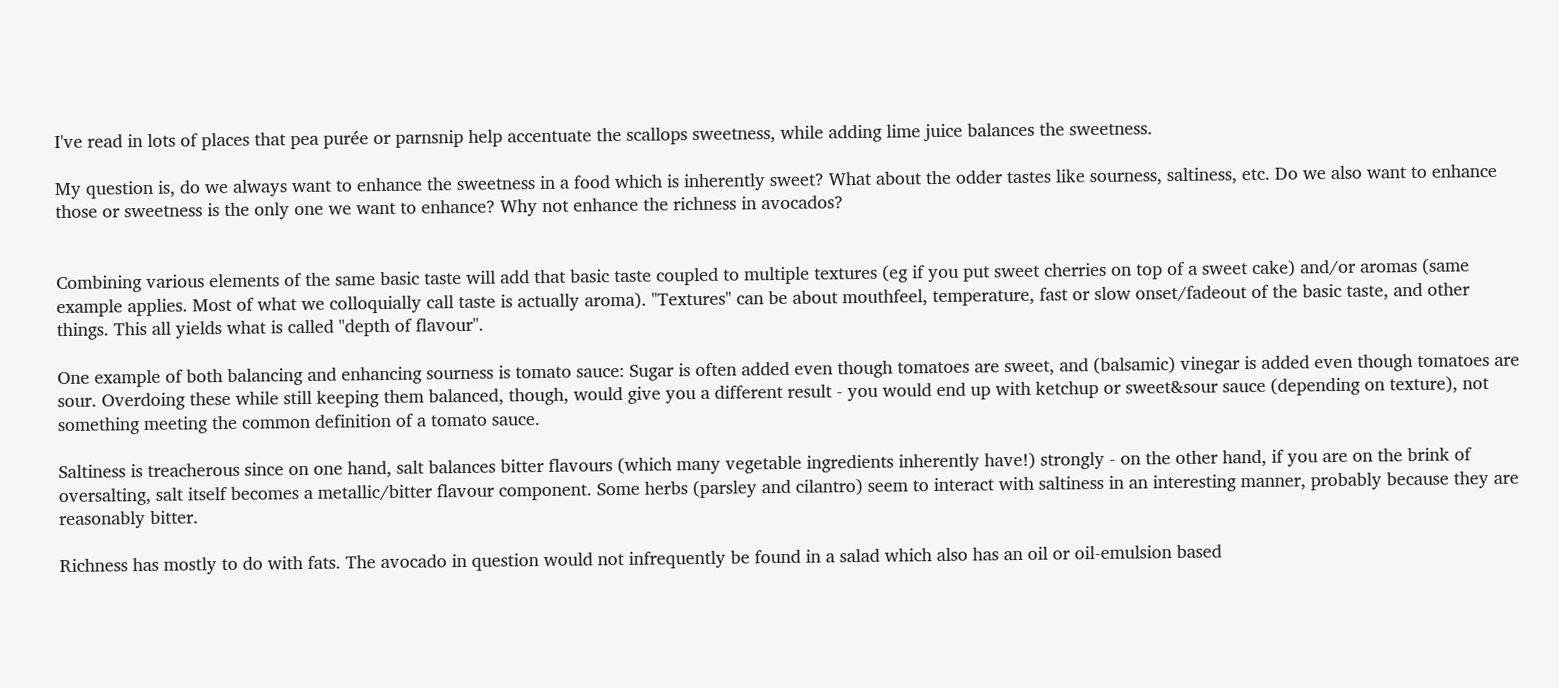I've read in lots of places that pea purée or parnsnip help accentuate the scallops sweetness, while adding lime juice balances the sweetness.

My question is, do we always want to enhance the sweetness in a food which is inherently sweet? What about the odder tastes like sourness, saltiness, etc. Do we also want to enhance those or sweetness is the only one we want to enhance? Why not enhance the richness in avocados?


Combining various elements of the same basic taste will add that basic taste coupled to multiple textures (eg if you put sweet cherries on top of a sweet cake) and/or aromas (same example applies. Most of what we colloquially call taste is actually aroma). "Textures" can be about mouthfeel, temperature, fast or slow onset/fadeout of the basic taste, and other things. This all yields what is called "depth of flavour".

One example of both balancing and enhancing sourness is tomato sauce: Sugar is often added even though tomatoes are sweet, and (balsamic) vinegar is added even though tomatoes are sour. Overdoing these while still keeping them balanced, though, would give you a different result - you would end up with ketchup or sweet&sour sauce (depending on texture), not something meeting the common definition of a tomato sauce.

Saltiness is treacherous since on one hand, salt balances bitter flavours (which many vegetable ingredients inherently have!) strongly - on the other hand, if you are on the brink of oversalting, salt itself becomes a metallic/bitter flavour component. Some herbs (parsley and cilantro) seem to interact with saltiness in an interesting manner, probably because they are reasonably bitter.

Richness has mostly to do with fats. The avocado in question would not infrequently be found in a salad which also has an oil or oil-emulsion based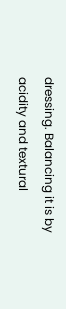dressing. Balancing it is by acidity and textural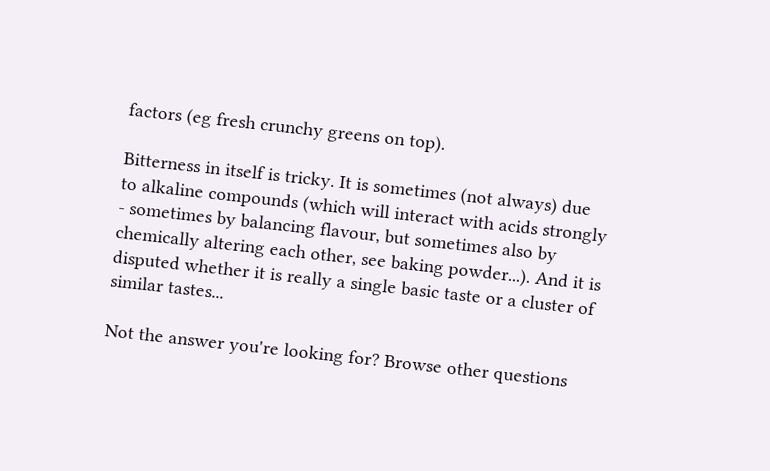factors (eg fresh crunchy greens on top).

Bitterness in itself is tricky. It is sometimes (not always) due to alkaline compounds (which will interact with acids strongly - sometimes by balancing flavour, but sometimes also by chemically altering each other, see baking powder...). And it is disputed whether it is really a single basic taste or a cluster of similar tastes...

Not the answer you're looking for? Browse other questions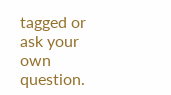tagged or ask your own question.